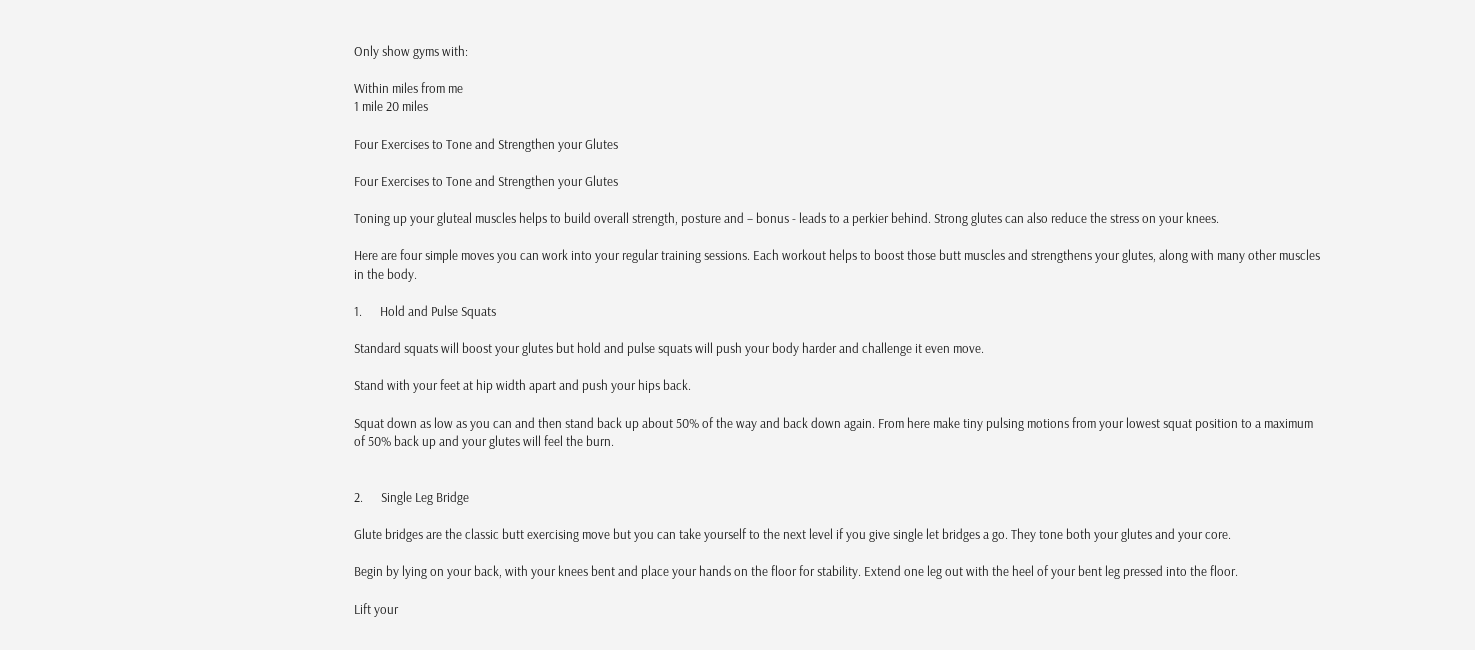Only show gyms with:

Within miles from me
1 mile 20 miles

Four Exercises to Tone and Strengthen your Glutes

Four Exercises to Tone and Strengthen your Glutes

Toning up your gluteal muscles helps to build overall strength, posture and – bonus - leads to a perkier behind. Strong glutes can also reduce the stress on your knees.

Here are four simple moves you can work into your regular training sessions. Each workout helps to boost those butt muscles and strengthens your glutes, along with many other muscles in the body.

1.      Hold and Pulse Squats

Standard squats will boost your glutes but hold and pulse squats will push your body harder and challenge it even move.

Stand with your feet at hip width apart and push your hips back.

Squat down as low as you can and then stand back up about 50% of the way and back down again. From here make tiny pulsing motions from your lowest squat position to a maximum of 50% back up and your glutes will feel the burn.


2.      Single Leg Bridge

Glute bridges are the classic butt exercising move but you can take yourself to the next level if you give single let bridges a go. They tone both your glutes and your core.

Begin by lying on your back, with your knees bent and place your hands on the floor for stability. Extend one leg out with the heel of your bent leg pressed into the floor.

Lift your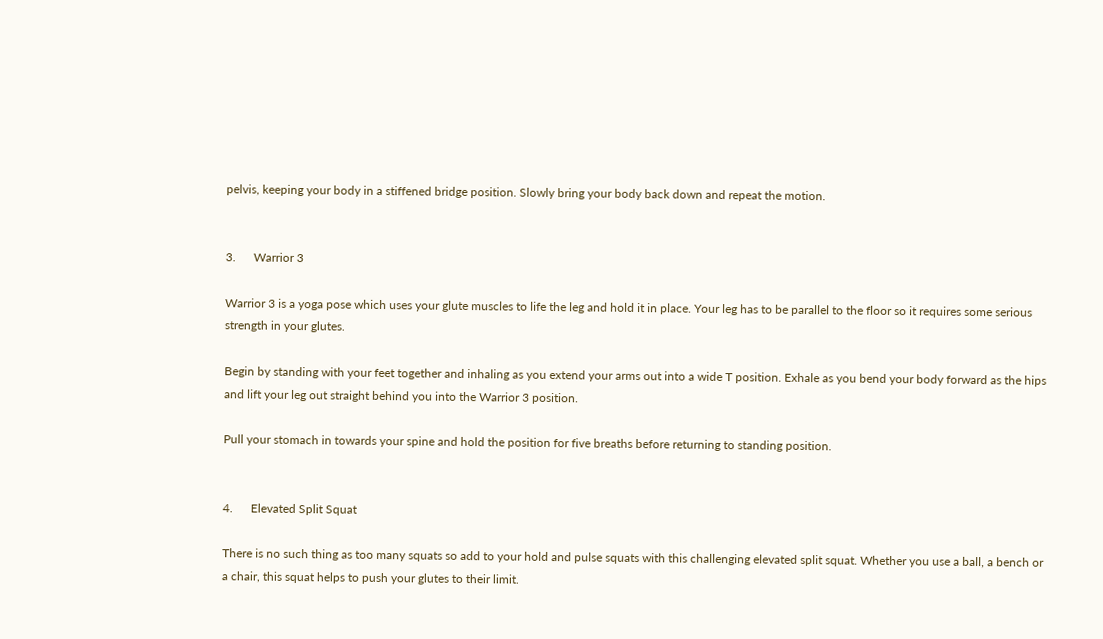pelvis, keeping your body in a stiffened bridge position. Slowly bring your body back down and repeat the motion.


3.      Warrior 3

Warrior 3 is a yoga pose which uses your glute muscles to life the leg and hold it in place. Your leg has to be parallel to the floor so it requires some serious strength in your glutes.

Begin by standing with your feet together and inhaling as you extend your arms out into a wide T position. Exhale as you bend your body forward as the hips and lift your leg out straight behind you into the Warrior 3 position.

Pull your stomach in towards your spine and hold the position for five breaths before returning to standing position.


4.      Elevated Split Squat

There is no such thing as too many squats so add to your hold and pulse squats with this challenging elevated split squat. Whether you use a ball, a bench or a chair, this squat helps to push your glutes to their limit.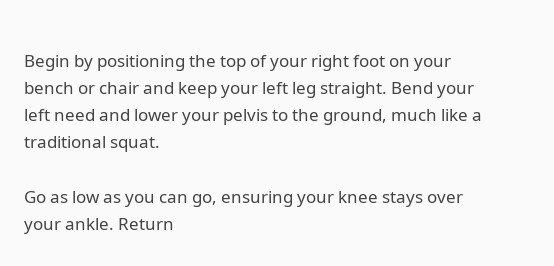Begin by positioning the top of your right foot on your bench or chair and keep your left leg straight. Bend your left need and lower your pelvis to the ground, much like a traditional squat.

Go as low as you can go, ensuring your knee stays over your ankle. Return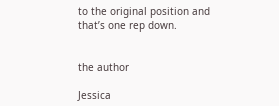to the original position and that’s one rep down.


the author

Jessica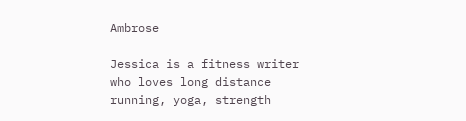Ambrose

Jessica is a fitness writer who loves long distance running, yoga, strength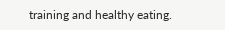training and healthy eating.